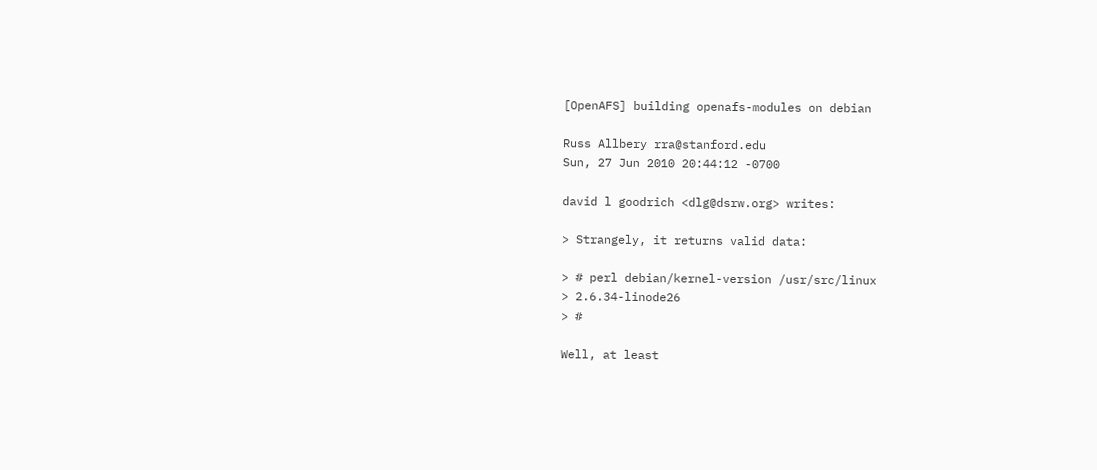[OpenAFS] building openafs-modules on debian

Russ Allbery rra@stanford.edu
Sun, 27 Jun 2010 20:44:12 -0700

david l goodrich <dlg@dsrw.org> writes:

> Strangely, it returns valid data:

> # perl debian/kernel-version /usr/src/linux
> 2.6.34-linode26
> #

Well, at least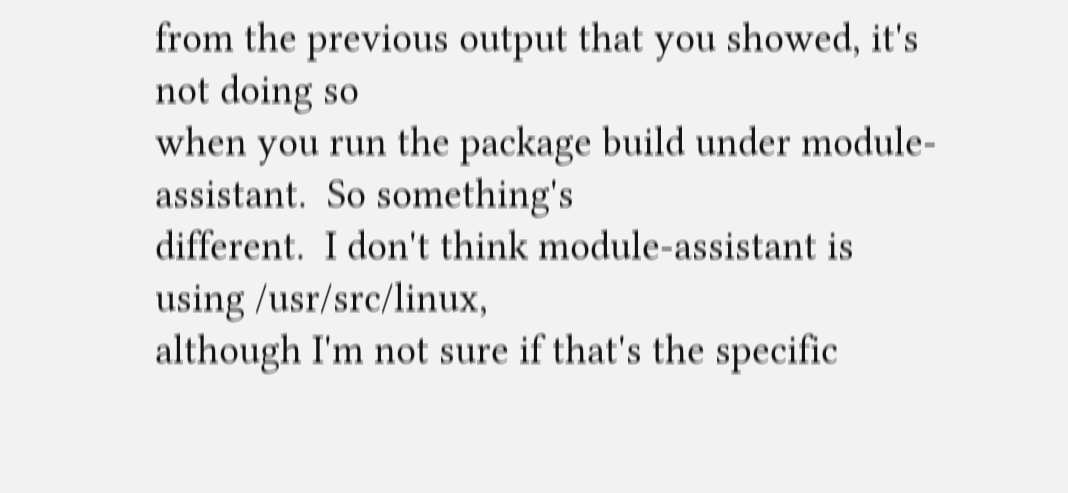from the previous output that you showed, it's not doing so
when you run the package build under module-assistant.  So something's
different.  I don't think module-assistant is using /usr/src/linux,
although I'm not sure if that's the specific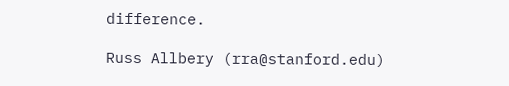difference.

Russ Allbery (rra@stanford.edu)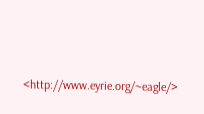<http://www.eyrie.org/~eagle/>